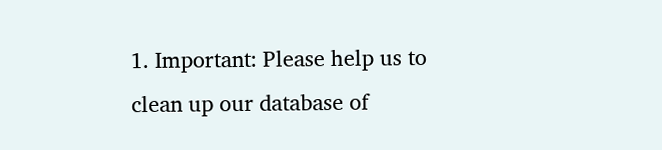1. Important: Please help us to clean up our database of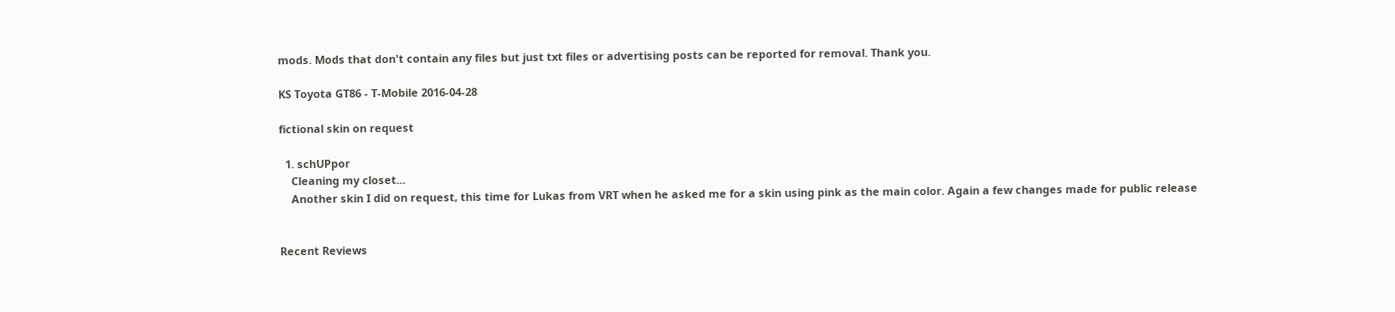mods. Mods that don't contain any files but just txt files or advertising posts can be reported for removal. Thank you.

KS Toyota GT86 - T-Mobile 2016-04-28

fictional skin on request

  1. schUPpor
    Cleaning my closet...
    Another skin I did on request, this time for Lukas from VRT when he asked me for a skin using pink as the main color. Again a few changes made for public release


Recent Reviews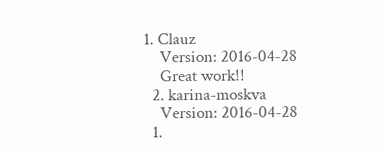1. Clauz
    Version: 2016-04-28
    Great work!!
  2. karina-moskva
    Version: 2016-04-28
  1.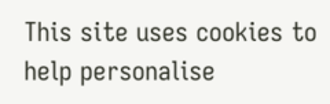This site uses cookies to help personalise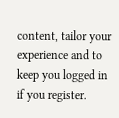content, tailor your experience and to keep you logged in if you register.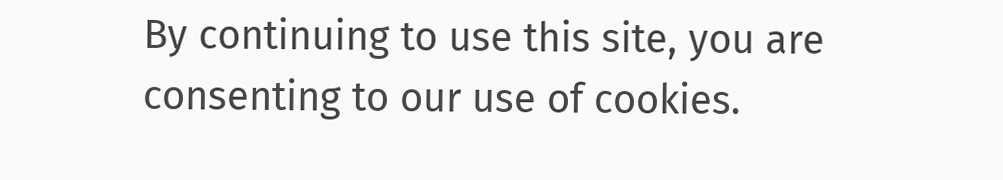By continuing to use this site, you are consenting to our use of cookies.